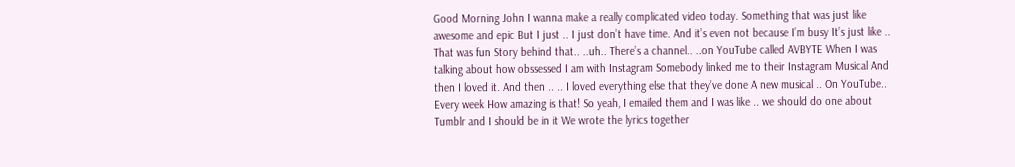Good Morning John I wanna make a really complicated video today. Something that was just like awesome and epic But I just .. I just don’t have time. And it’s even not because I’m busy It’s just like .. That was fun Story behind that.. ..uh.. There’s a channel.. ..on YouTube called AVBYTE When I was talking about how obssessed I am with Instagram Somebody linked me to their Instagram Musical And then I loved it. And then .. .. I loved everything else that they’ve done A new musical .. On YouTube.. Every week How amazing is that! So yeah, I emailed them and I was like .. we should do one about Tumblr and I should be in it We wrote the lyrics together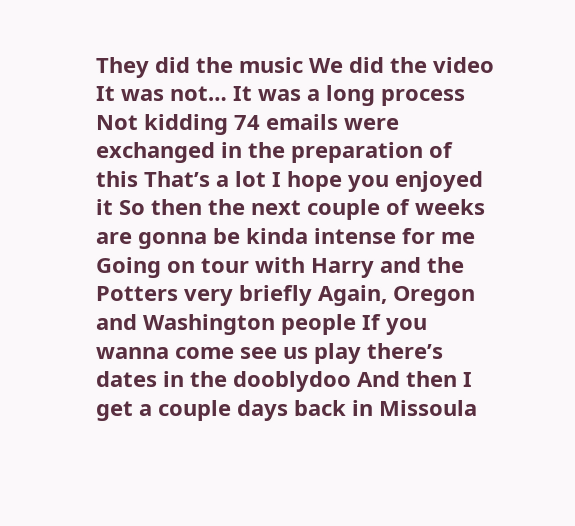They did the music We did the video It was not… It was a long process Not kidding 74 emails were exchanged in the preparation of this That’s a lot I hope you enjoyed it So then the next couple of weeks are gonna be kinda intense for me Going on tour with Harry and the Potters very briefly Again, Oregon and Washington people If you wanna come see us play there’s dates in the dooblydoo And then I get a couple days back in Missoula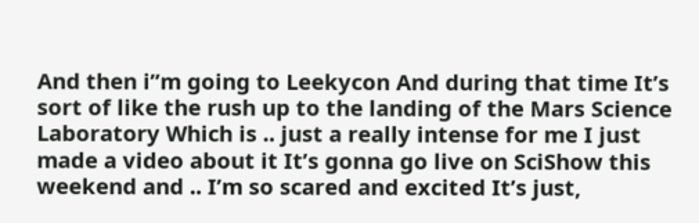And then i”m going to Leekycon And during that time It’s sort of like the rush up to the landing of the Mars Science Laboratory Which is .. just a really intense for me I just made a video about it It’s gonna go live on SciShow this weekend and .. I’m so scared and excited It’s just,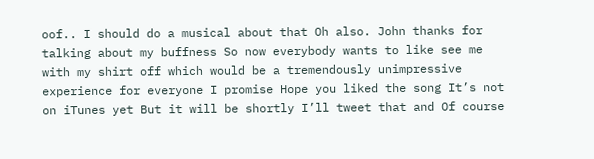oof.. I should do a musical about that Oh also. John thanks for talking about my buffness So now everybody wants to like see me with my shirt off which would be a tremendously unimpressive experience for everyone I promise Hope you liked the song It’s not on iTunes yet But it will be shortly I’ll tweet that and Of course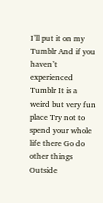I’ll put it on my Tumblr And if you haven’t experienced Tumblr It is a weird but very fun place Try not to spend your whole life there Go do other things Outside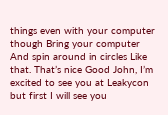things even with your computer though Bring your computer And spin around in circles Like that. That’s nice Good John, I’m excited to see you at Leakycon but first I will see you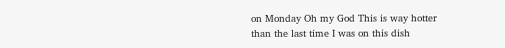on Monday Oh my God This is way hotter than the last time I was on this dish